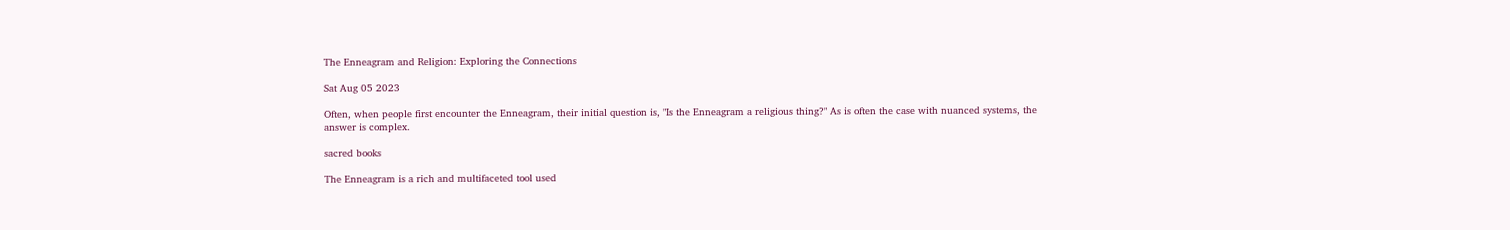The Enneagram and Religion: Exploring the Connections

Sat Aug 05 2023

Often, when people first encounter the Enneagram, their initial question is, "Is the Enneagram a religious thing?" As is often the case with nuanced systems, the answer is complex.

sacred books

The Enneagram is a rich and multifaceted tool used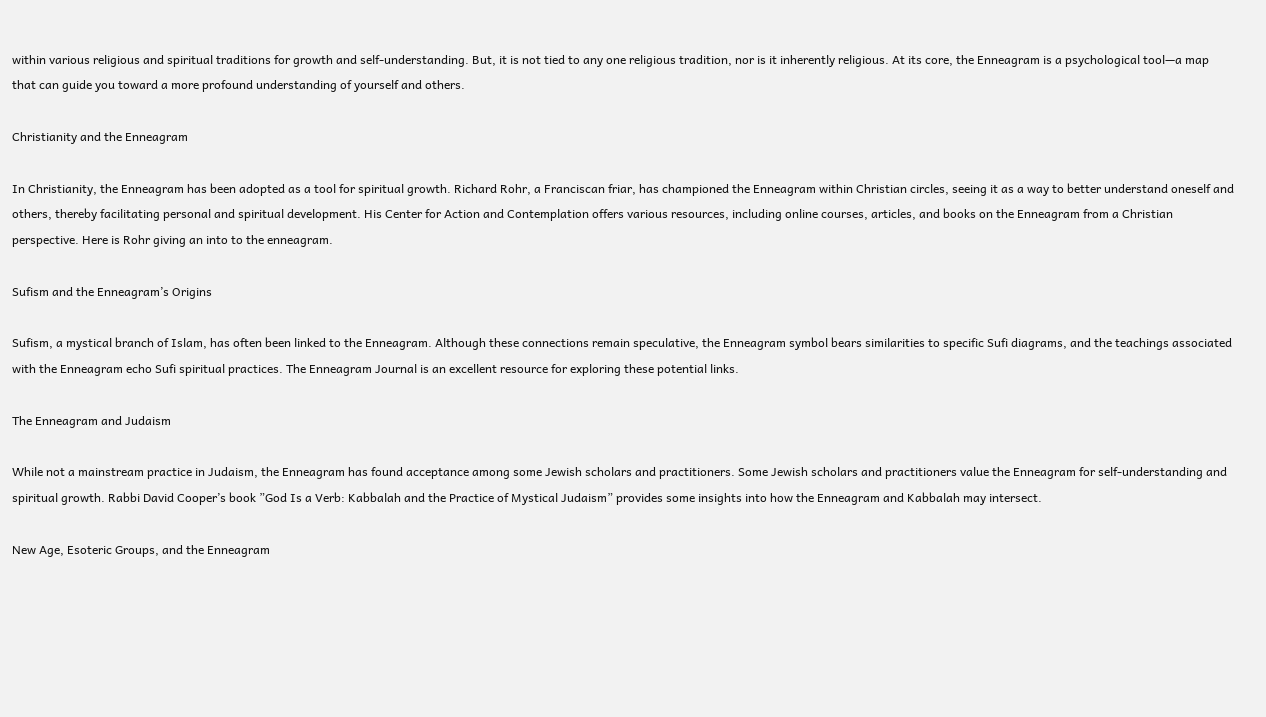within various religious and spiritual traditions for growth and self-understanding. But, it is not tied to any one religious tradition, nor is it inherently religious. At its core, the Enneagram is a psychological tool—a map that can guide you toward a more profound understanding of yourself and others.

Christianity and the Enneagram

In Christianity, the Enneagram has been adopted as a tool for spiritual growth. Richard Rohr, a Franciscan friar, has championed the Enneagram within Christian circles, seeing it as a way to better understand oneself and others, thereby facilitating personal and spiritual development. His Center for Action and Contemplation offers various resources, including online courses, articles, and books on the Enneagram from a Christian perspective. Here is Rohr giving an into to the enneagram.

Sufism and the Enneagram’s Origins

Sufism, a mystical branch of Islam, has often been linked to the Enneagram. Although these connections remain speculative, the Enneagram symbol bears similarities to specific Sufi diagrams, and the teachings associated with the Enneagram echo Sufi spiritual practices. The Enneagram Journal is an excellent resource for exploring these potential links.

The Enneagram and Judaism

While not a mainstream practice in Judaism, the Enneagram has found acceptance among some Jewish scholars and practitioners. Some Jewish scholars and practitioners value the Enneagram for self-understanding and spiritual growth. Rabbi David Cooper’s book ”God Is a Verb: Kabbalah and the Practice of Mystical Judaism” provides some insights into how the Enneagram and Kabbalah may intersect.

New Age, Esoteric Groups, and the Enneagram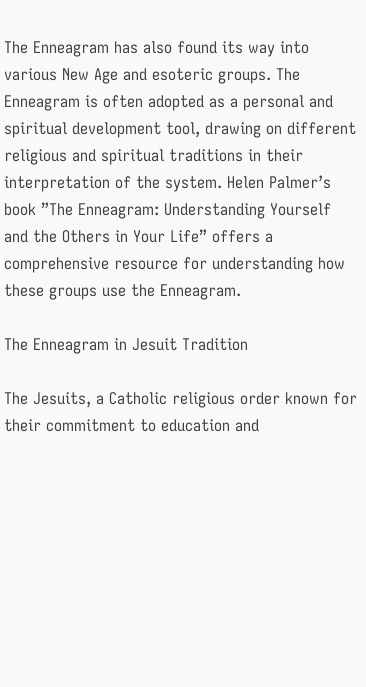The Enneagram has also found its way into various New Age and esoteric groups. The Enneagram is often adopted as a personal and spiritual development tool, drawing on different religious and spiritual traditions in their interpretation of the system. Helen Palmer’s book ”The Enneagram: Understanding Yourself and the Others in Your Life” offers a comprehensive resource for understanding how these groups use the Enneagram.

The Enneagram in Jesuit Tradition

The Jesuits, a Catholic religious order known for their commitment to education and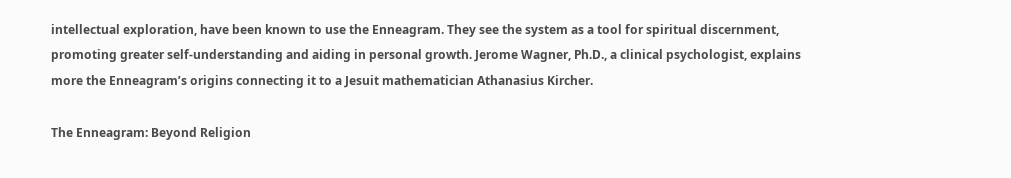intellectual exploration, have been known to use the Enneagram. They see the system as a tool for spiritual discernment, promoting greater self-understanding and aiding in personal growth. Jerome Wagner, Ph.D., a clinical psychologist, explains more the Enneagram’s origins connecting it to a Jesuit mathematician Athanasius Kircher.

The Enneagram: Beyond Religion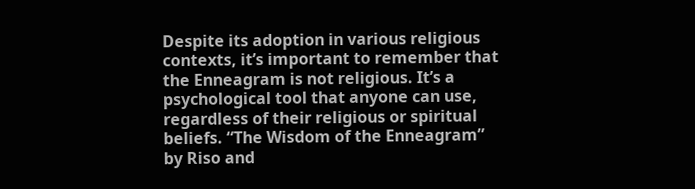Despite its adoption in various religious contexts, it’s important to remember that the Enneagram is not religious. It’s a psychological tool that anyone can use, regardless of their religious or spiritual beliefs. “The Wisdom of the Enneagram” by Riso and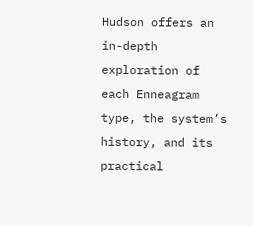Hudson offers an in-depth exploration of each Enneagram type, the system’s history, and its practical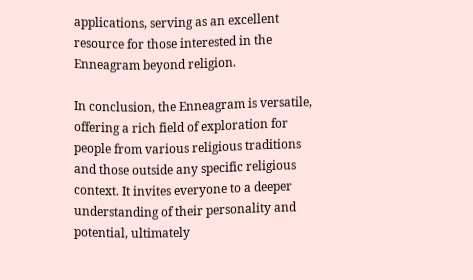applications, serving as an excellent resource for those interested in the Enneagram beyond religion.

In conclusion, the Enneagram is versatile, offering a rich field of exploration for people from various religious traditions and those outside any specific religious context. It invites everyone to a deeper understanding of their personality and potential, ultimately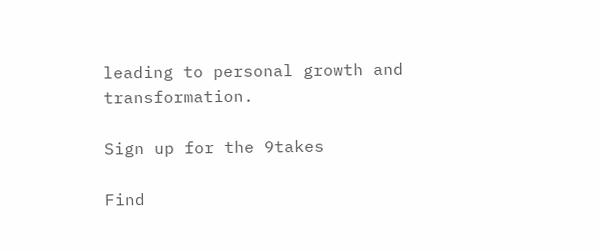leading to personal growth and transformation.

Sign up for the 9takes

Find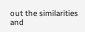out the similarities and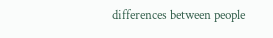differences between people